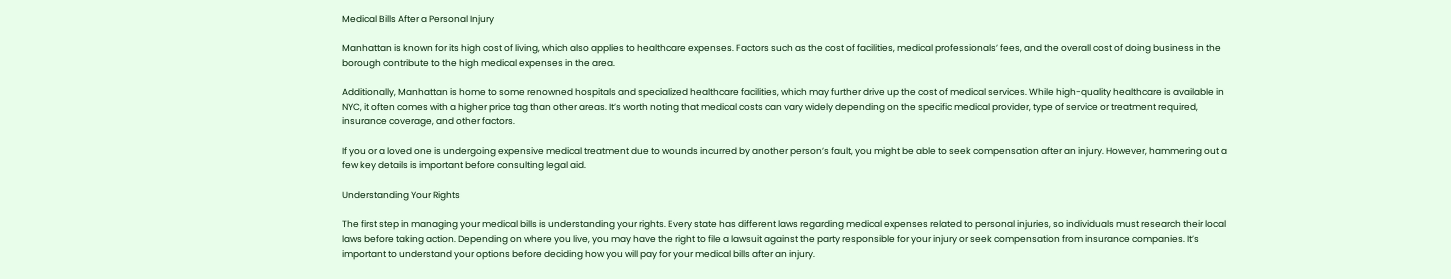Medical Bills After a Personal Injury

Manhattan is known for its high cost of living, which also applies to healthcare expenses. Factors such as the cost of facilities, medical professionals’ fees, and the overall cost of doing business in the borough contribute to the high medical expenses in the area.

Additionally, Manhattan is home to some renowned hospitals and specialized healthcare facilities, which may further drive up the cost of medical services. While high-quality healthcare is available in NYC, it often comes with a higher price tag than other areas. It’s worth noting that medical costs can vary widely depending on the specific medical provider, type of service or treatment required, insurance coverage, and other factors.

If you or a loved one is undergoing expensive medical treatment due to wounds incurred by another person’s fault, you might be able to seek compensation after an injury. However, hammering out a few key details is important before consulting legal aid.

Understanding Your Rights

The first step in managing your medical bills is understanding your rights. Every state has different laws regarding medical expenses related to personal injuries, so individuals must research their local laws before taking action. Depending on where you live, you may have the right to file a lawsuit against the party responsible for your injury or seek compensation from insurance companies. It’s important to understand your options before deciding how you will pay for your medical bills after an injury.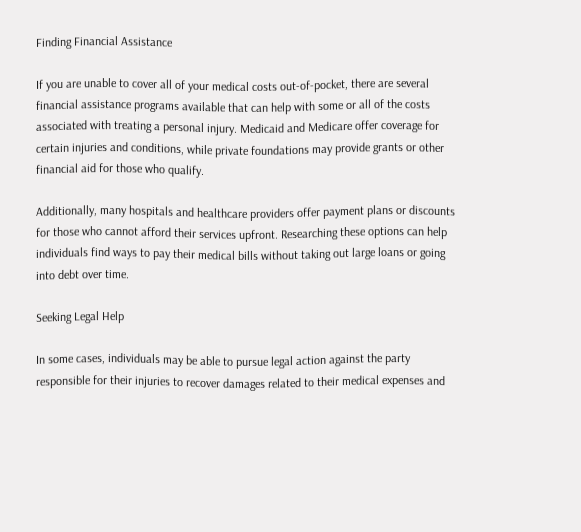Finding Financial Assistance

If you are unable to cover all of your medical costs out-of-pocket, there are several financial assistance programs available that can help with some or all of the costs associated with treating a personal injury. Medicaid and Medicare offer coverage for certain injuries and conditions, while private foundations may provide grants or other financial aid for those who qualify.

Additionally, many hospitals and healthcare providers offer payment plans or discounts for those who cannot afford their services upfront. Researching these options can help individuals find ways to pay their medical bills without taking out large loans or going into debt over time.

Seeking Legal Help

In some cases, individuals may be able to pursue legal action against the party responsible for their injuries to recover damages related to their medical expenses and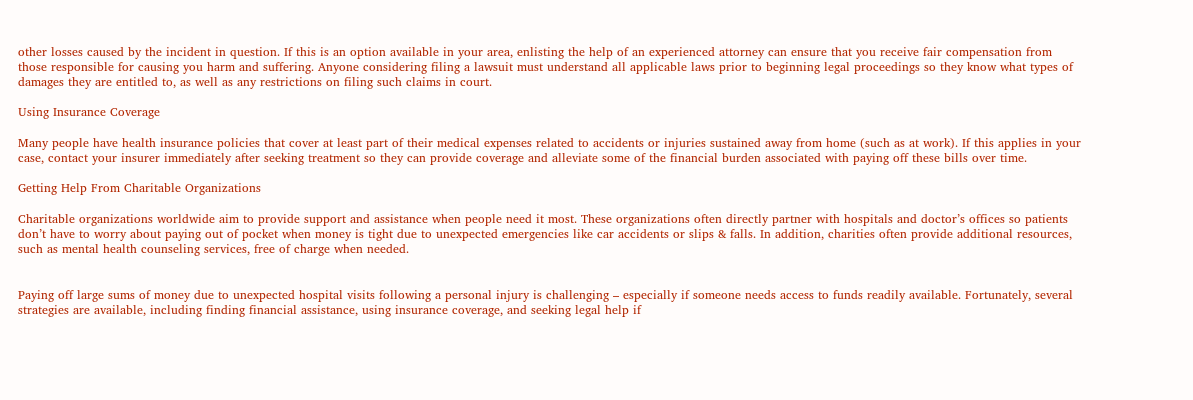other losses caused by the incident in question. If this is an option available in your area, enlisting the help of an experienced attorney can ensure that you receive fair compensation from those responsible for causing you harm and suffering. Anyone considering filing a lawsuit must understand all applicable laws prior to beginning legal proceedings so they know what types of damages they are entitled to, as well as any restrictions on filing such claims in court.

Using Insurance Coverage

Many people have health insurance policies that cover at least part of their medical expenses related to accidents or injuries sustained away from home (such as at work). If this applies in your case, contact your insurer immediately after seeking treatment so they can provide coverage and alleviate some of the financial burden associated with paying off these bills over time.

Getting Help From Charitable Organizations

Charitable organizations worldwide aim to provide support and assistance when people need it most. These organizations often directly partner with hospitals and doctor’s offices so patients don’t have to worry about paying out of pocket when money is tight due to unexpected emergencies like car accidents or slips & falls. In addition, charities often provide additional resources, such as mental health counseling services, free of charge when needed.


Paying off large sums of money due to unexpected hospital visits following a personal injury is challenging – especially if someone needs access to funds readily available. Fortunately, several strategies are available, including finding financial assistance, using insurance coverage, and seeking legal help if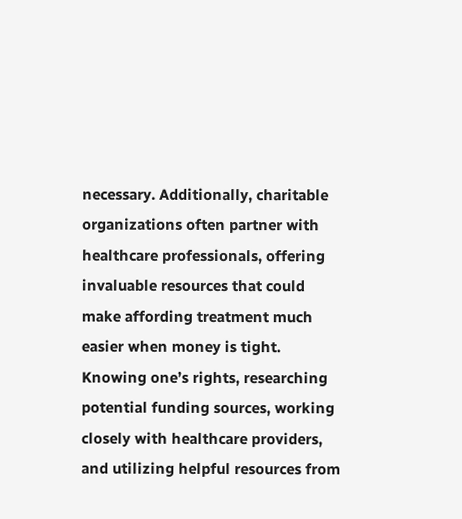necessary. Additionally, charitable organizations often partner with healthcare professionals, offering invaluable resources that could make affording treatment much easier when money is tight. Knowing one’s rights, researching potential funding sources, working closely with healthcare providers, and utilizing helpful resources from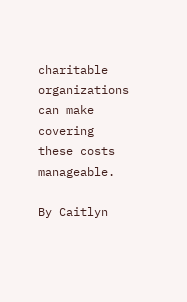charitable organizations can make covering these costs manageable.

By Caitlyn